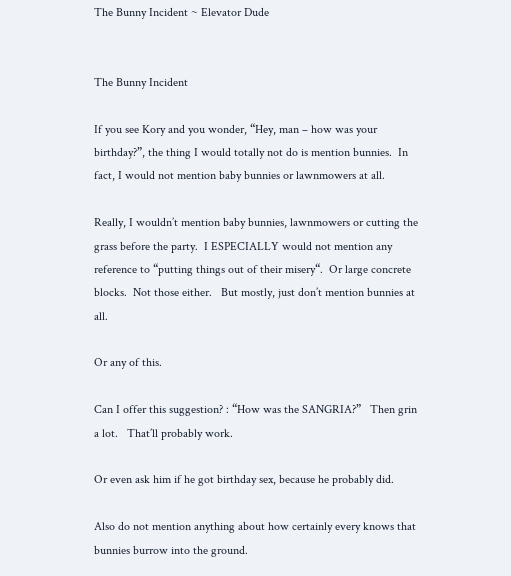The Bunny Incident ~ Elevator Dude


The Bunny Incident

If you see Kory and you wonder, “Hey, man – how was your birthday?”, the thing I would totally not do is mention bunnies.  In fact, I would not mention baby bunnies or lawnmowers at all.

Really, I wouldn’t mention baby bunnies, lawnmowers or cutting the grass before the party.  I ESPECIALLY would not mention any reference to “putting things out of their misery“.  Or large concrete blocks.  Not those either.   But mostly, just don’t mention bunnies at all.

Or any of this.

Can I offer this suggestion? : “How was the SANGRIA?”   Then grin a lot.   That’ll probably work.

Or even ask him if he got birthday sex, because he probably did.

Also do not mention anything about how certainly every knows that bunnies burrow into the ground.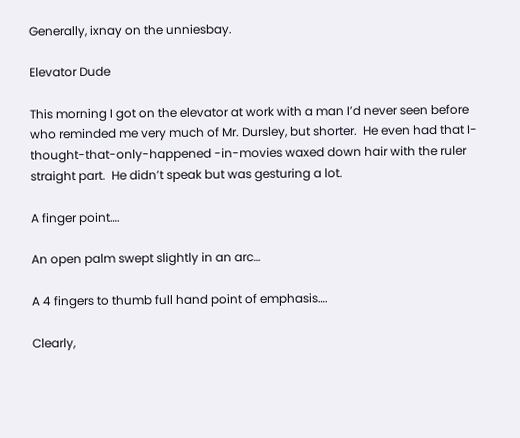Generally, ixnay on the unniesbay.

Elevator Dude

This morning I got on the elevator at work with a man I’d never seen before who reminded me very much of Mr. Dursley, but shorter.  He even had that I-thought-that-only-happened -in-movies waxed down hair with the ruler straight part.  He didn’t speak but was gesturing a lot.

A finger point….

An open palm swept slightly in an arc…

A 4 fingers to thumb full hand point of emphasis….

Clearly,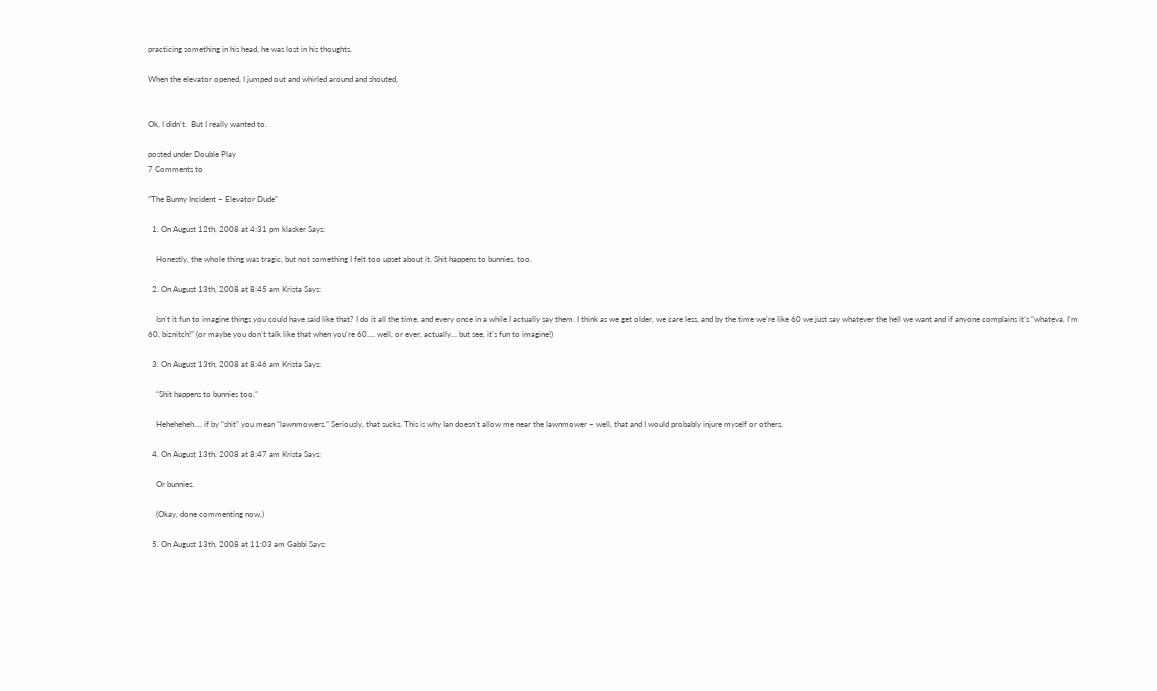practicing something in his head, he was lost in his thoughts.

When the elevator opened, I jumped out and whirled around and shouted,


Ok, I didn’t.  But I really wanted to.

posted under Double Play
7 Comments to

“The Bunny Incident ~ Elevator Dude”

  1. On August 12th, 2008 at 4:31 pm klasker Says:

    Honestly, the whole thing was tragic, but not something I felt too upset about it. Shit happens to bunnies, too.

  2. On August 13th, 2008 at 8:45 am Krista Says:

    Isn’t it fun to imagine things you could have said like that? I do it all the time, and every once in a while I actually say them. I think as we get older, we care less, and by the time we’re like 60 we just say whatever the hell we want and if anyone complains it’s “whateva, I’m 60, biznitch!” (or maybe you don’t talk like that when you’re 60…. well, or ever, actually… but see, it’s fun to imagine!)

  3. On August 13th, 2008 at 8:46 am Krista Says:

    “Shit happens to bunnies too.”

    Heheheheh…. if by “shit” you mean “lawnmowers.” Seriously, that sucks. This is why Ian doesn’t allow me near the lawnmower – well, that and I would probably injure myself or others.

  4. On August 13th, 2008 at 8:47 am Krista Says:

    Or bunnies.

    (Okay, done commenting now.)

  5. On August 13th, 2008 at 11:03 am Gabbi Says: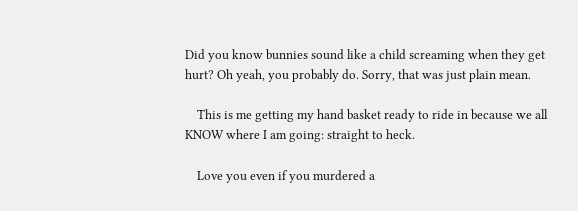Did you know bunnies sound like a child screaming when they get hurt? Oh yeah, you probably do. Sorry, that was just plain mean.

    This is me getting my hand basket ready to ride in because we all KNOW where I am going: straight to heck.

    Love you even if you murdered a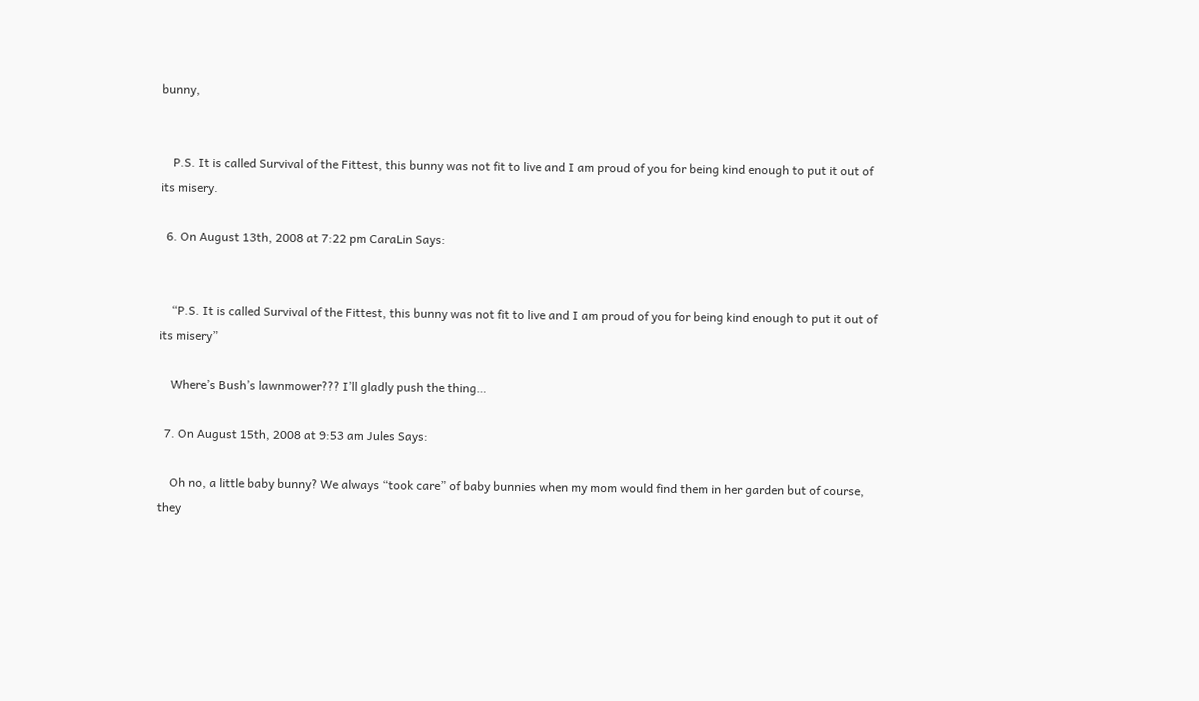bunny,


    P.S. It is called Survival of the Fittest, this bunny was not fit to live and I am proud of you for being kind enough to put it out of its misery.

  6. On August 13th, 2008 at 7:22 pm CaraLin Says:


    “P.S. It is called Survival of the Fittest, this bunny was not fit to live and I am proud of you for being kind enough to put it out of its misery”

    Where’s Bush’s lawnmower??? I’ll gladly push the thing…

  7. On August 15th, 2008 at 9:53 am Jules Says:

    Oh no, a little baby bunny? We always “took care” of baby bunnies when my mom would find them in her garden but of course, they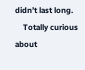didn’t last long.
    Totally curious about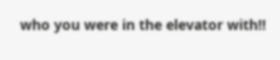who you were in the elevator with!!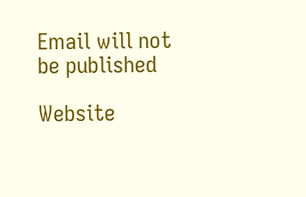Email will not be published

Website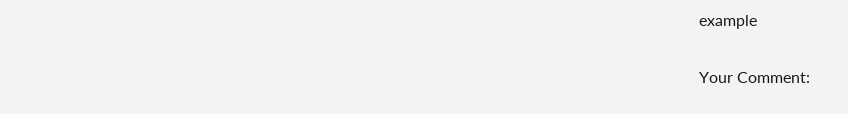example

Your Comment: